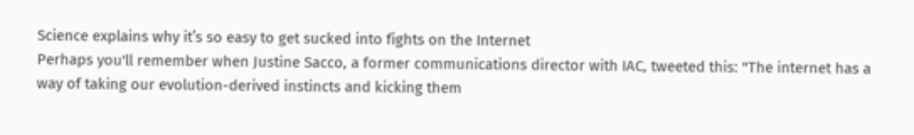Science explains why it’s so easy to get sucked into fights on the Internet
Perhaps you'll remember when Justine Sacco, a former communications director with IAC, tweeted this: "The internet has a way of taking our evolution-derived instincts and kicking them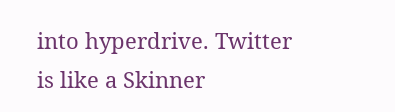into hyperdrive. Twitter is like a Skinner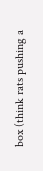box (think rats pushing a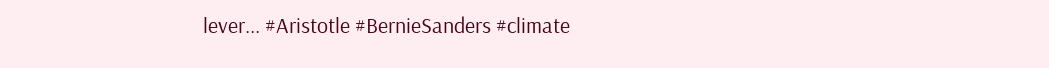lever... #Aristotle #BernieSanders #climate